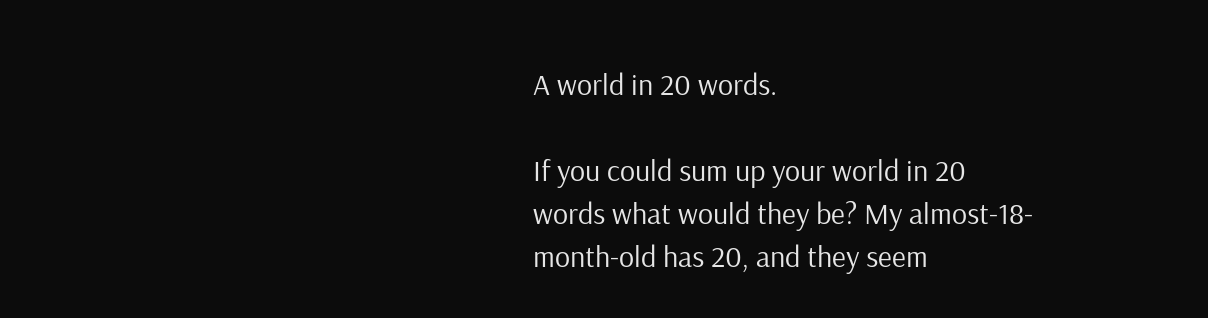A world in 20 words.

If you could sum up your world in 20 words what would they be? My almost-18-month-old has 20, and they seem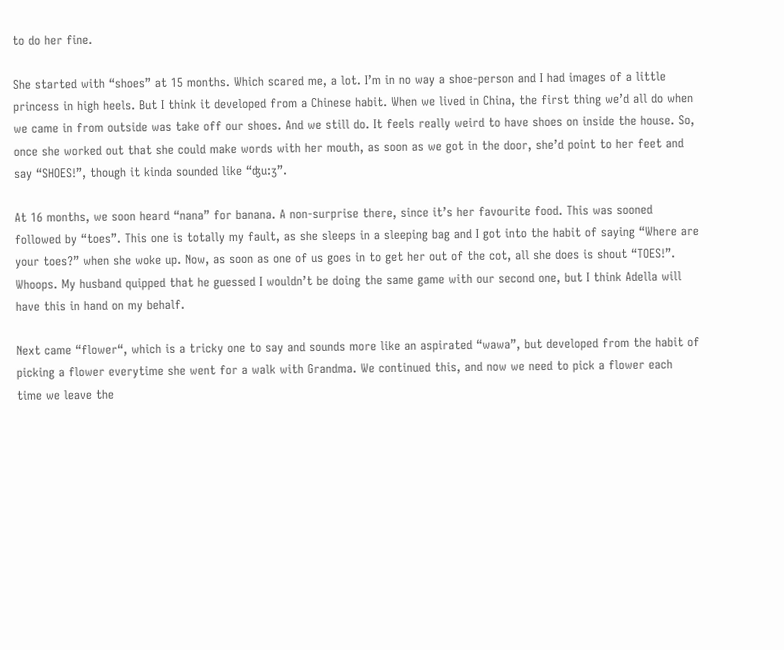to do her fine.

She started with “shoes” at 15 months. Which scared me, a lot. I’m in no way a shoe-person and I had images of a little princess in high heels. But I think it developed from a Chinese habit. When we lived in China, the first thing we’d all do when we came in from outside was take off our shoes. And we still do. It feels really weird to have shoes on inside the house. So, once she worked out that she could make words with her mouth, as soon as we got in the door, she’d point to her feet and say “SHOES!”, though it kinda sounded like “ʤu:ʒ”.

At 16 months, we soon heard “nana” for banana. A non-surprise there, since it’s her favourite food. This was sooned followed by “toes”. This one is totally my fault, as she sleeps in a sleeping bag and I got into the habit of saying “Where are your toes?” when she woke up. Now, as soon as one of us goes in to get her out of the cot, all she does is shout “TOES!”. Whoops. My husband quipped that he guessed I wouldn’t be doing the same game with our second one, but I think Adella will have this in hand on my behalf.

Next came “flower“, which is a tricky one to say and sounds more like an aspirated “wawa”, but developed from the habit of picking a flower everytime she went for a walk with Grandma. We continued this, and now we need to pick a flower each time we leave the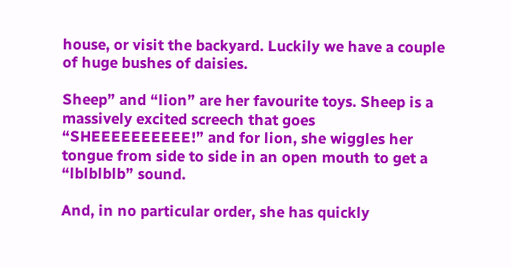house, or visit the backyard. Luckily we have a couple of huge bushes of daisies.

Sheep” and “lion” are her favourite toys. Sheep is a massively excited screech that goes “SHEEEEEEEEEE!” and for lion, she wiggles her tongue from side to side in an open mouth to get a “lblblblb” sound.

And, in no particular order, she has quickly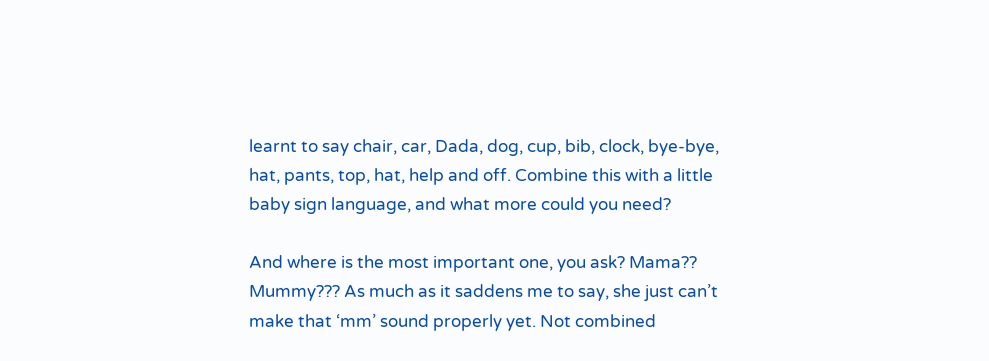learnt to say chair, car, Dada, dog, cup, bib, clock, bye-bye, hat, pants, top, hat, help and off. Combine this with a little baby sign language, and what more could you need?

And where is the most important one, you ask? Mama?? Mummy??? As much as it saddens me to say, she just can’t make that ‘mm’ sound properly yet. Not combined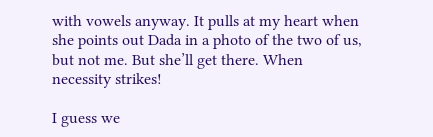with vowels anyway. It pulls at my heart when she points out Dada in a photo of the two of us, but not me. But she’ll get there. When necessity strikes!

I guess we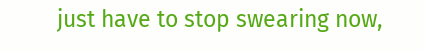just have to stop swearing now,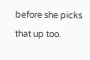before she picks that up too.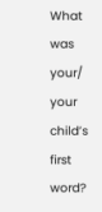What was your/ your child’s first word?